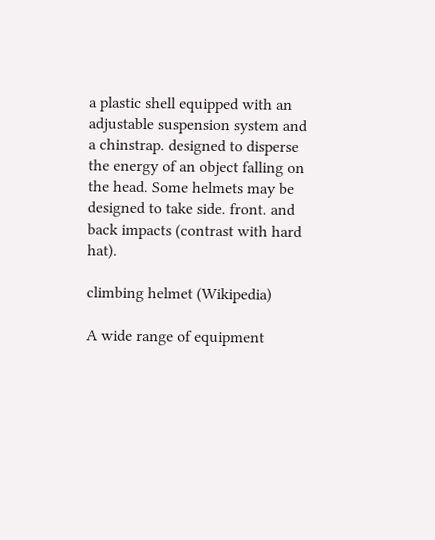a plastic shell equipped with an adjustable suspension system and a chinstrap. designed to disperse the energy of an object falling on the head. Some helmets may be designed to take side. front. and back impacts (contrast with hard hat).

climbing helmet (Wikipedia)

A wide range of equipment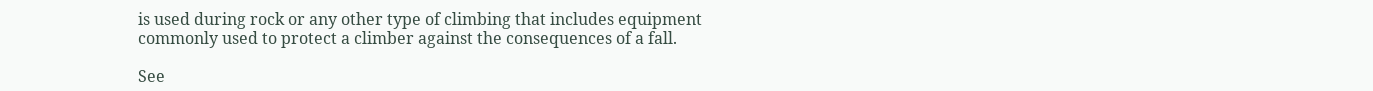is used during rock or any other type of climbing that includes equipment commonly used to protect a climber against the consequences of a fall.

See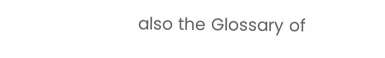also the Glossary of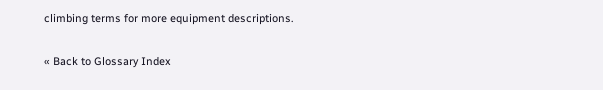climbing terms for more equipment descriptions.

« Back to Glossary Index